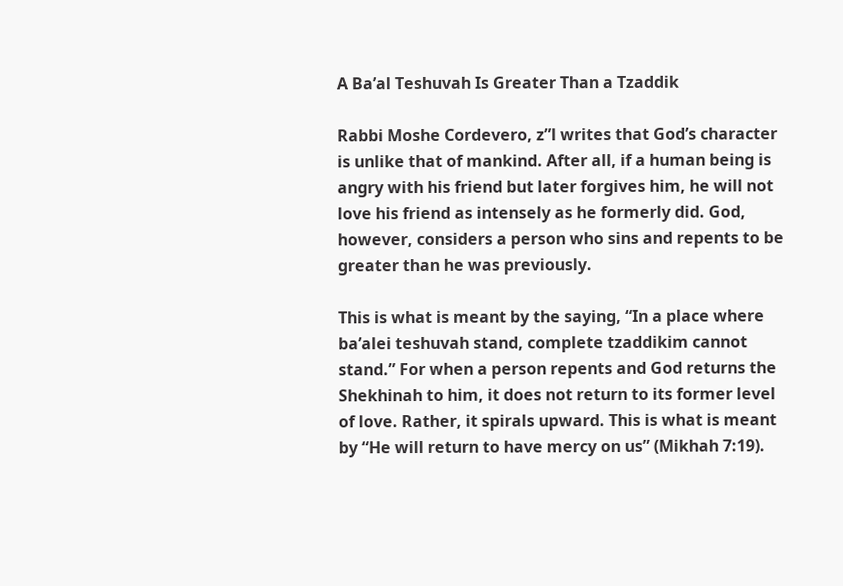A Ba’al Teshuvah Is Greater Than a Tzaddik

Rabbi Moshe Cordevero, z”l writes that God’s character is unlike that of mankind. After all, if a human being is angry with his friend but later forgives him, he will not love his friend as intensely as he formerly did. God, however, considers a person who sins and repents to be greater than he was previously.

This is what is meant by the saying, “In a place where ba’alei teshuvah stand, complete tzaddikim cannot stand.” For when a person repents and God returns the Shekhinah to him, it does not return to its former level of love. Rather, it spirals upward. This is what is meant by “He will return to have mercy on us” (Mikhah 7:19).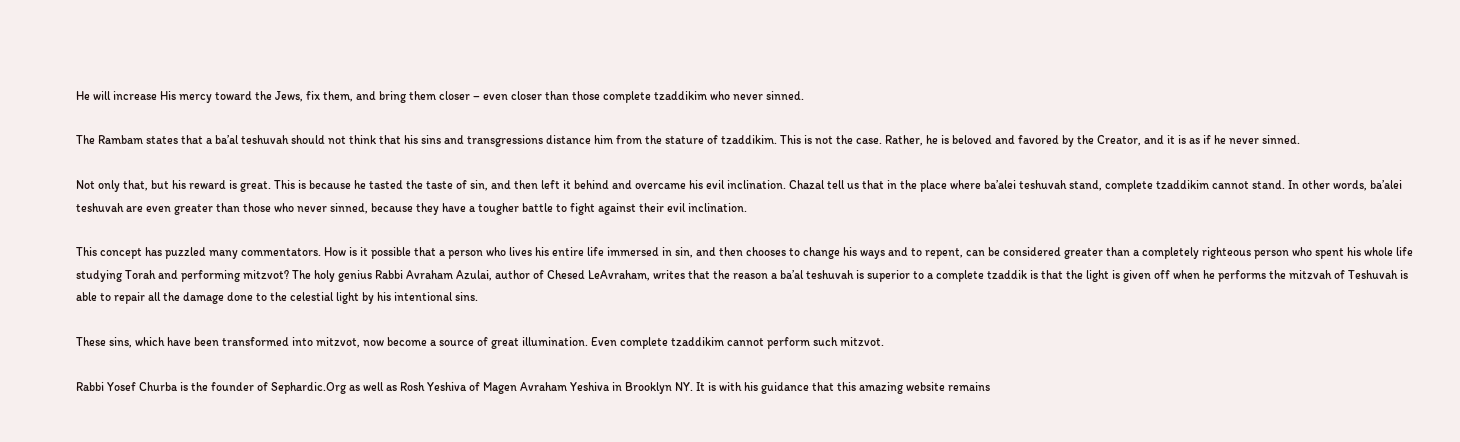He will increase His mercy toward the Jews, fix them, and bring them closer – even closer than those complete tzaddikim who never sinned.

The Rambam states that a ba’al teshuvah should not think that his sins and transgressions distance him from the stature of tzaddikim. This is not the case. Rather, he is beloved and favored by the Creator, and it is as if he never sinned.

Not only that, but his reward is great. This is because he tasted the taste of sin, and then left it behind and overcame his evil inclination. Chazal tell us that in the place where ba’alei teshuvah stand, complete tzaddikim cannot stand. In other words, ba’alei teshuvah are even greater than those who never sinned, because they have a tougher battle to fight against their evil inclination.

This concept has puzzled many commentators. How is it possible that a person who lives his entire life immersed in sin, and then chooses to change his ways and to repent, can be considered greater than a completely righteous person who spent his whole life studying Torah and performing mitzvot? The holy genius Rabbi Avraham Azulai, author of Chesed LeAvraham, writes that the reason a ba’al teshuvah is superior to a complete tzaddik is that the light is given off when he performs the mitzvah of Teshuvah is able to repair all the damage done to the celestial light by his intentional sins.

These sins, which have been transformed into mitzvot, now become a source of great illumination. Even complete tzaddikim cannot perform such mitzvot.

Rabbi Yosef Churba is the founder of Sephardic.Org as well as Rosh Yeshiva of Magen Avraham Yeshiva in Brooklyn NY. It is with his guidance that this amazing website remains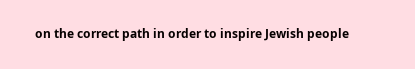on the correct path in order to inspire Jewish people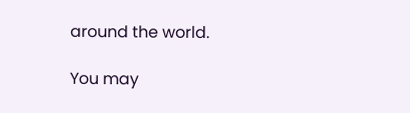around the world.

You may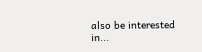also be interested in...